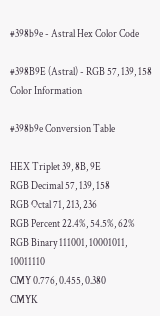#398b9e - Astral Hex Color Code

#398B9E (Astral) - RGB 57, 139, 158 Color Information

#398b9e Conversion Table

HEX Triplet 39, 8B, 9E
RGB Decimal 57, 139, 158
RGB Octal 71, 213, 236
RGB Percent 22.4%, 54.5%, 62%
RGB Binary 111001, 10001011, 10011110
CMY 0.776, 0.455, 0.380
CMYK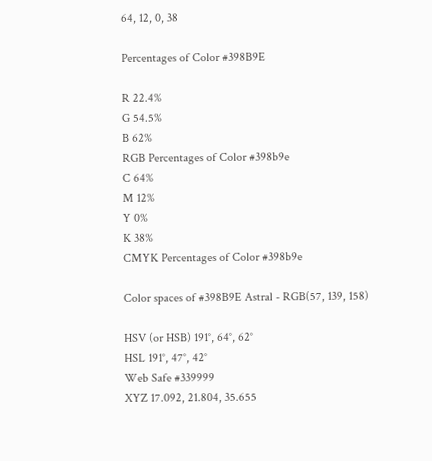64, 12, 0, 38

Percentages of Color #398B9E

R 22.4%
G 54.5%
B 62%
RGB Percentages of Color #398b9e
C 64%
M 12%
Y 0%
K 38%
CMYK Percentages of Color #398b9e

Color spaces of #398B9E Astral - RGB(57, 139, 158)

HSV (or HSB) 191°, 64°, 62°
HSL 191°, 47°, 42°
Web Safe #339999
XYZ 17.092, 21.804, 35.655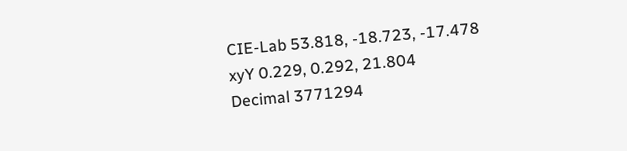CIE-Lab 53.818, -18.723, -17.478
xyY 0.229, 0.292, 21.804
Decimal 3771294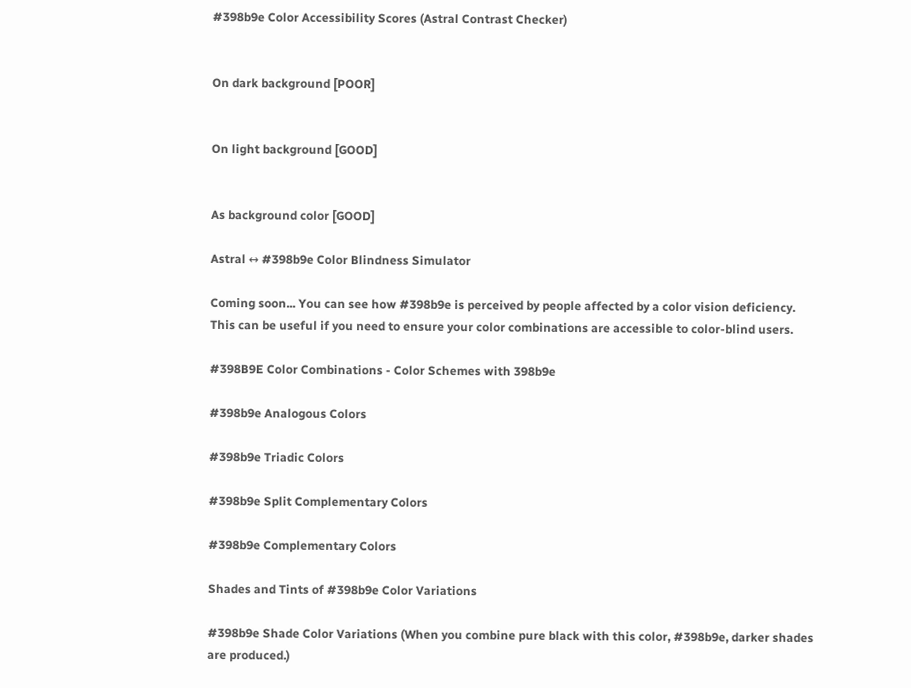#398b9e Color Accessibility Scores (Astral Contrast Checker)


On dark background [POOR]


On light background [GOOD]


As background color [GOOD]

Astral ↔ #398b9e Color Blindness Simulator

Coming soon... You can see how #398b9e is perceived by people affected by a color vision deficiency. This can be useful if you need to ensure your color combinations are accessible to color-blind users.

#398B9E Color Combinations - Color Schemes with 398b9e

#398b9e Analogous Colors

#398b9e Triadic Colors

#398b9e Split Complementary Colors

#398b9e Complementary Colors

Shades and Tints of #398b9e Color Variations

#398b9e Shade Color Variations (When you combine pure black with this color, #398b9e, darker shades are produced.)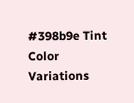#398b9e Tint Color Variations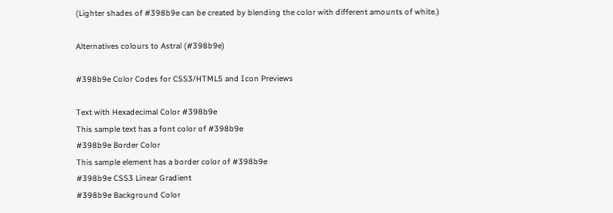(Lighter shades of #398b9e can be created by blending the color with different amounts of white.)

Alternatives colours to Astral (#398b9e)

#398b9e Color Codes for CSS3/HTML5 and Icon Previews

Text with Hexadecimal Color #398b9e
This sample text has a font color of #398b9e
#398b9e Border Color
This sample element has a border color of #398b9e
#398b9e CSS3 Linear Gradient
#398b9e Background Color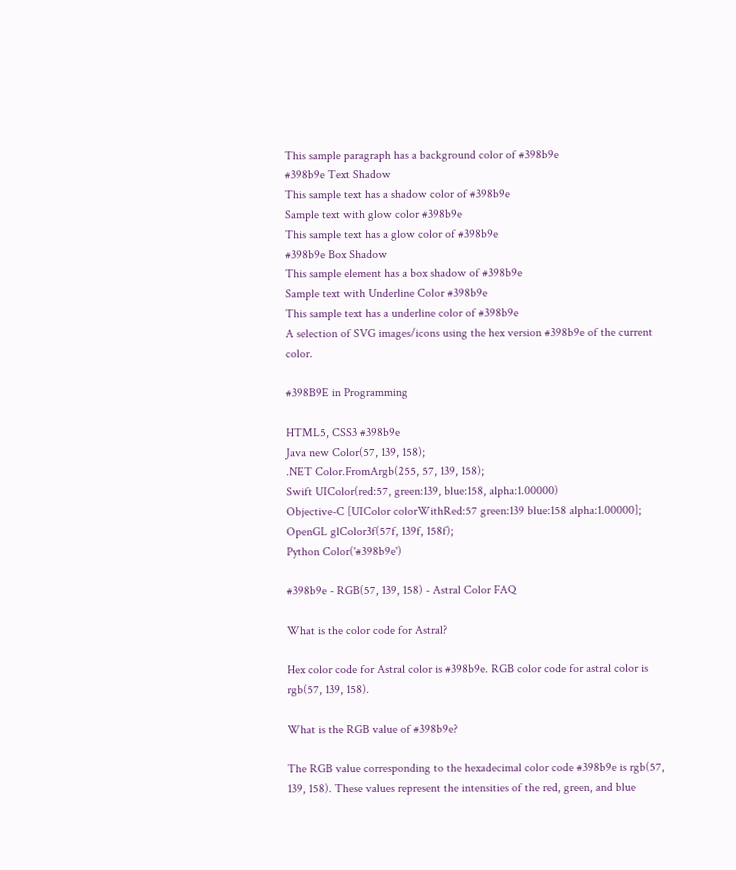This sample paragraph has a background color of #398b9e
#398b9e Text Shadow
This sample text has a shadow color of #398b9e
Sample text with glow color #398b9e
This sample text has a glow color of #398b9e
#398b9e Box Shadow
This sample element has a box shadow of #398b9e
Sample text with Underline Color #398b9e
This sample text has a underline color of #398b9e
A selection of SVG images/icons using the hex version #398b9e of the current color.

#398B9E in Programming

HTML5, CSS3 #398b9e
Java new Color(57, 139, 158);
.NET Color.FromArgb(255, 57, 139, 158);
Swift UIColor(red:57, green:139, blue:158, alpha:1.00000)
Objective-C [UIColor colorWithRed:57 green:139 blue:158 alpha:1.00000];
OpenGL glColor3f(57f, 139f, 158f);
Python Color('#398b9e')

#398b9e - RGB(57, 139, 158) - Astral Color FAQ

What is the color code for Astral?

Hex color code for Astral color is #398b9e. RGB color code for astral color is rgb(57, 139, 158).

What is the RGB value of #398b9e?

The RGB value corresponding to the hexadecimal color code #398b9e is rgb(57, 139, 158). These values represent the intensities of the red, green, and blue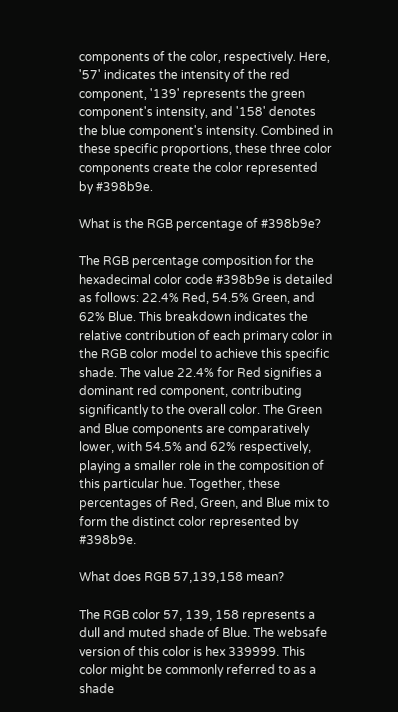components of the color, respectively. Here, '57' indicates the intensity of the red component, '139' represents the green component's intensity, and '158' denotes the blue component's intensity. Combined in these specific proportions, these three color components create the color represented by #398b9e.

What is the RGB percentage of #398b9e?

The RGB percentage composition for the hexadecimal color code #398b9e is detailed as follows: 22.4% Red, 54.5% Green, and 62% Blue. This breakdown indicates the relative contribution of each primary color in the RGB color model to achieve this specific shade. The value 22.4% for Red signifies a dominant red component, contributing significantly to the overall color. The Green and Blue components are comparatively lower, with 54.5% and 62% respectively, playing a smaller role in the composition of this particular hue. Together, these percentages of Red, Green, and Blue mix to form the distinct color represented by #398b9e.

What does RGB 57,139,158 mean?

The RGB color 57, 139, 158 represents a dull and muted shade of Blue. The websafe version of this color is hex 339999. This color might be commonly referred to as a shade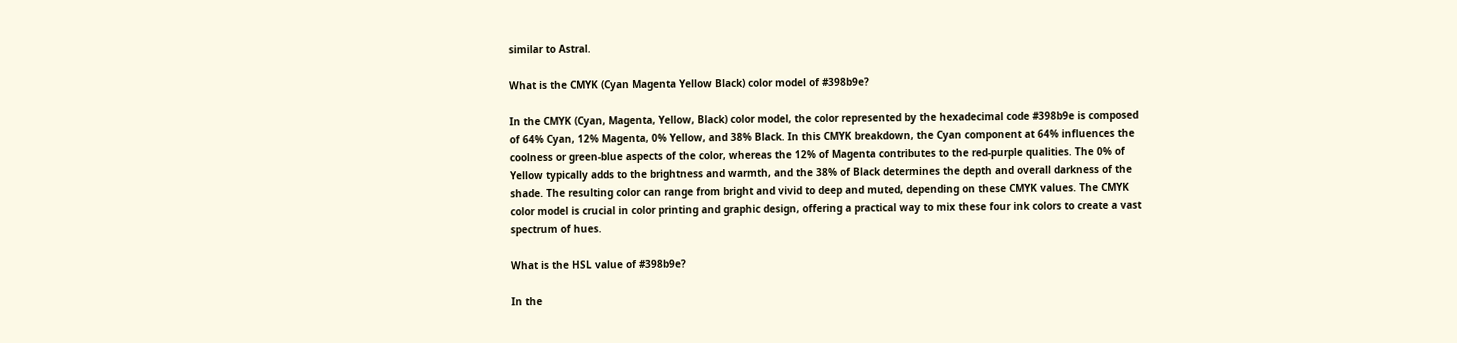similar to Astral.

What is the CMYK (Cyan Magenta Yellow Black) color model of #398b9e?

In the CMYK (Cyan, Magenta, Yellow, Black) color model, the color represented by the hexadecimal code #398b9e is composed of 64% Cyan, 12% Magenta, 0% Yellow, and 38% Black. In this CMYK breakdown, the Cyan component at 64% influences the coolness or green-blue aspects of the color, whereas the 12% of Magenta contributes to the red-purple qualities. The 0% of Yellow typically adds to the brightness and warmth, and the 38% of Black determines the depth and overall darkness of the shade. The resulting color can range from bright and vivid to deep and muted, depending on these CMYK values. The CMYK color model is crucial in color printing and graphic design, offering a practical way to mix these four ink colors to create a vast spectrum of hues.

What is the HSL value of #398b9e?

In the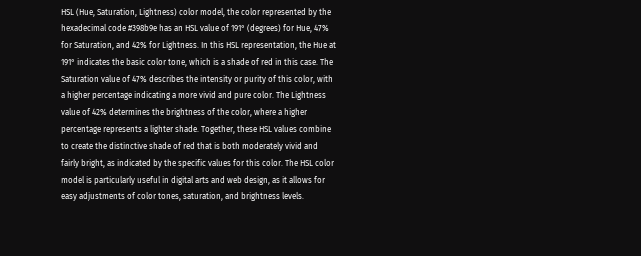HSL (Hue, Saturation, Lightness) color model, the color represented by the hexadecimal code #398b9e has an HSL value of 191° (degrees) for Hue, 47% for Saturation, and 42% for Lightness. In this HSL representation, the Hue at 191° indicates the basic color tone, which is a shade of red in this case. The Saturation value of 47% describes the intensity or purity of this color, with a higher percentage indicating a more vivid and pure color. The Lightness value of 42% determines the brightness of the color, where a higher percentage represents a lighter shade. Together, these HSL values combine to create the distinctive shade of red that is both moderately vivid and fairly bright, as indicated by the specific values for this color. The HSL color model is particularly useful in digital arts and web design, as it allows for easy adjustments of color tones, saturation, and brightness levels.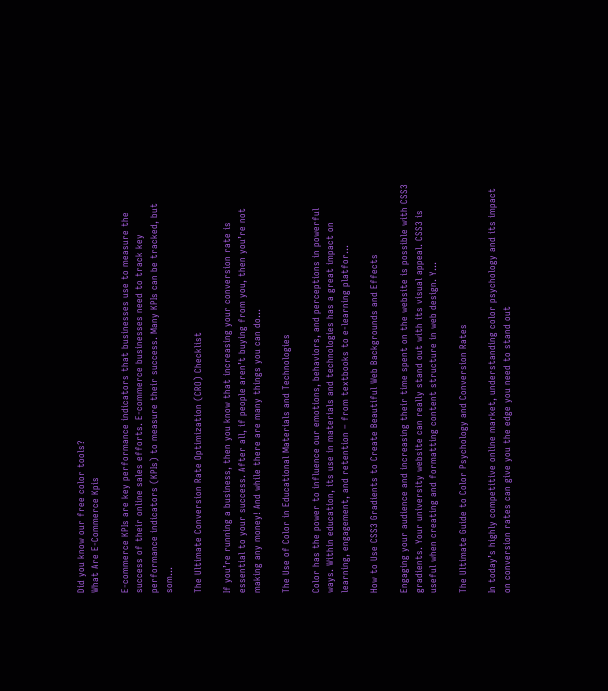Did you know our free color tools?
What Are E-Commerce Kpis

E-commerce KPIs are key performance indicators that businesses use to measure the success of their online sales efforts. E-commerce businesses need to track key performance indicators (KPIs) to measure their success. Many KPIs can be tracked, but som...

The Ultimate Conversion Rate Optimization (CRO) Checklist

If you’re running a business, then you know that increasing your conversion rate is essential to your success. After all, if people aren’t buying from you, then you’re not making any money! And while there are many things you can do...

The Use of Color in Educational Materials and Technologies

Color has the power to influence our emotions, behaviors, and perceptions in powerful ways. Within education, its use in materials and technologies has a great impact on learning, engagement, and retention – from textbooks to e-learning platfor...

How to Use CSS3 Gradients to Create Beautiful Web Backgrounds and Effects

Engaging your audience and increasing their time spent on the website is possible with CSS3 gradients. Your university website can really stand out with its visual appeal. CSS3 is useful when creating and formatting content structure in web design. Y...

The Ultimate Guide to Color Psychology and Conversion Rates

In today’s highly competitive online market, understanding color psychology and its impact on conversion rates can give you the edge you need to stand out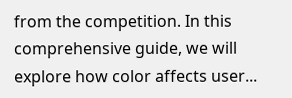from the competition. In this comprehensive guide, we will explore how color affects user...